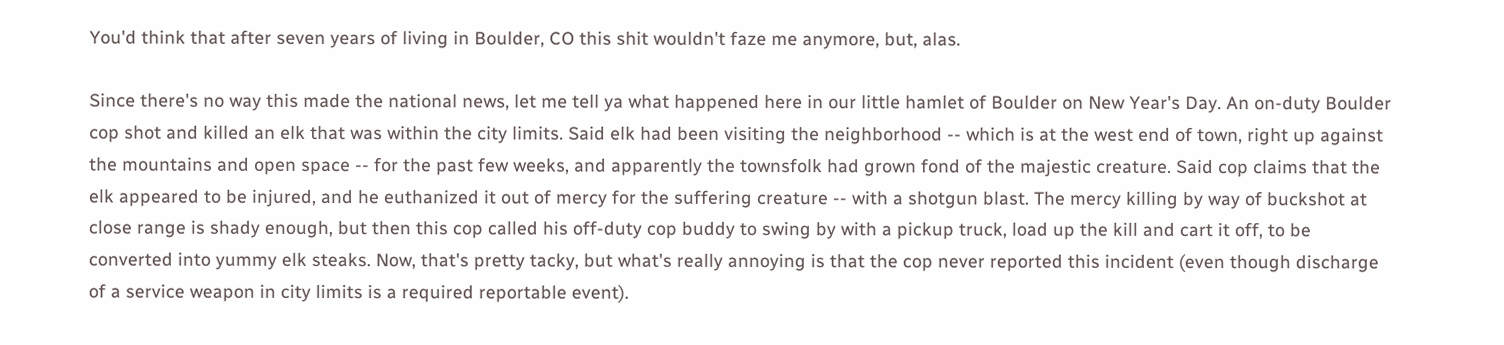You'd think that after seven years of living in Boulder, CO this shit wouldn't faze me anymore, but, alas.

Since there's no way this made the national news, let me tell ya what happened here in our little hamlet of Boulder on New Year's Day. An on-duty Boulder cop shot and killed an elk that was within the city limits. Said elk had been visiting the neighborhood -- which is at the west end of town, right up against the mountains and open space -- for the past few weeks, and apparently the townsfolk had grown fond of the majestic creature. Said cop claims that the elk appeared to be injured, and he euthanized it out of mercy for the suffering creature -- with a shotgun blast. The mercy killing by way of buckshot at close range is shady enough, but then this cop called his off-duty cop buddy to swing by with a pickup truck, load up the kill and cart it off, to be converted into yummy elk steaks. Now, that's pretty tacky, but what's really annoying is that the cop never reported this incident (even though discharge of a service weapon in city limits is a required reportable event).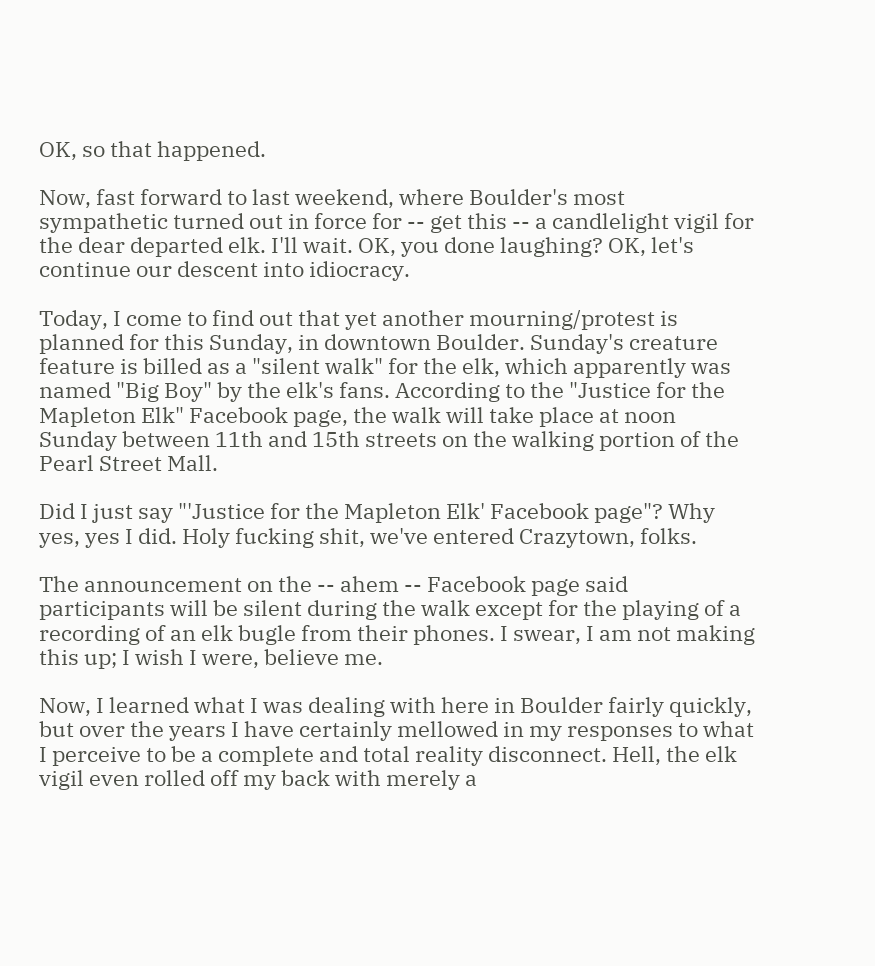OK, so that happened.

Now, fast forward to last weekend, where Boulder's most sympathetic turned out in force for -- get this -- a candlelight vigil for the dear departed elk. I'll wait. OK, you done laughing? OK, let's continue our descent into idiocracy.

Today, I come to find out that yet another mourning/protest is planned for this Sunday, in downtown Boulder. Sunday's creature feature is billed as a "silent walk" for the elk, which apparently was named "Big Boy" by the elk's fans. According to the "Justice for the Mapleton Elk" Facebook page, the walk will take place at noon Sunday between 11th and 15th streets on the walking portion of the Pearl Street Mall.

Did I just say "'Justice for the Mapleton Elk' Facebook page"? Why yes, yes I did. Holy fucking shit, we've entered Crazytown, folks.

The announcement on the -- ahem -- Facebook page said participants will be silent during the walk except for the playing of a recording of an elk bugle from their phones. I swear, I am not making this up; I wish I were, believe me.

Now, I learned what I was dealing with here in Boulder fairly quickly, but over the years I have certainly mellowed in my responses to what I perceive to be a complete and total reality disconnect. Hell, the elk vigil even rolled off my back with merely a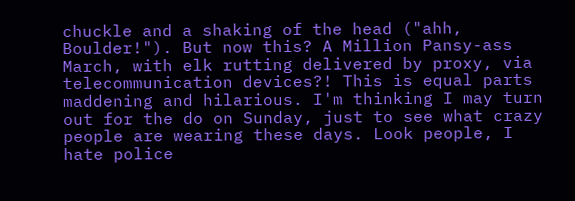chuckle and a shaking of the head ("ahh, Boulder!"). But now this? A Million Pansy-ass March, with elk rutting delivered by proxy, via telecommunication devices?! This is equal parts maddening and hilarious. I'm thinking I may turn out for the do on Sunday, just to see what crazy people are wearing these days. Look people, I hate police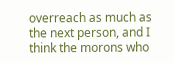overreach as much as the next person, and I think the morons who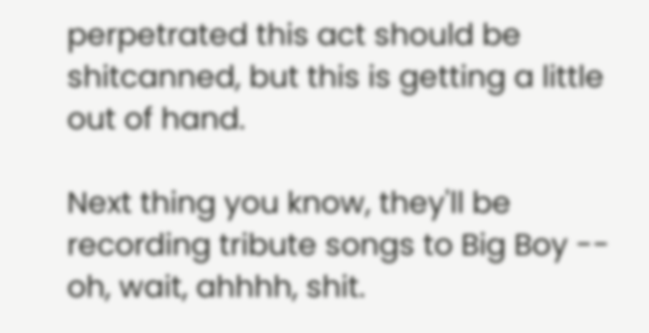perpetrated this act should be shitcanned, but this is getting a little out of hand.

Next thing you know, they'll be recording tribute songs to Big Boy -- oh, wait, ahhhh, shit.